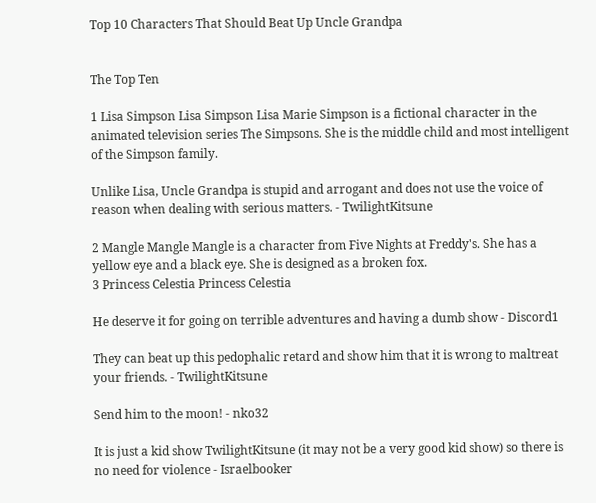Top 10 Characters That Should Beat Up Uncle Grandpa


The Top Ten

1 Lisa Simpson Lisa Simpson Lisa Marie Simpson is a fictional character in the animated television series The Simpsons. She is the middle child and most intelligent of the Simpson family.

Unlike Lisa, Uncle Grandpa is stupid and arrogant and does not use the voice of reason when dealing with serious matters. - TwilightKitsune

2 Mangle Mangle Mangle is a character from Five Nights at Freddy's. She has a yellow eye and a black eye. She is designed as a broken fox.
3 Princess Celestia Princess Celestia

He deserve it for going on terrible adventures and having a dumb show - Discord1

They can beat up this pedophalic retard and show him that it is wrong to maltreat your friends. - TwilightKitsune

Send him to the moon! - nko32

It is just a kid show TwilightKitsune (it may not be a very good kid show) so there is no need for violence - Israelbooker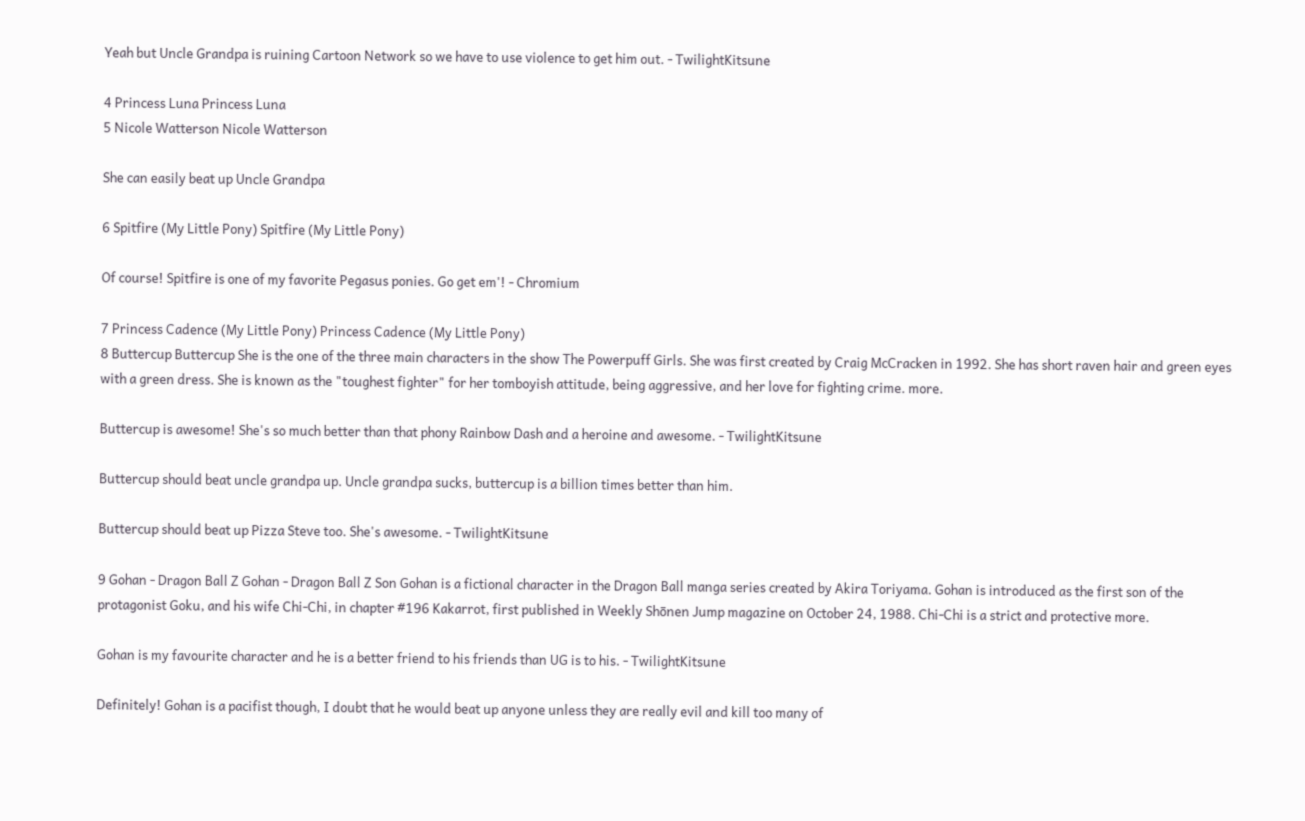Yeah but Uncle Grandpa is ruining Cartoon Network so we have to use violence to get him out. - TwilightKitsune

4 Princess Luna Princess Luna
5 Nicole Watterson Nicole Watterson

She can easily beat up Uncle Grandpa

6 Spitfire (My Little Pony) Spitfire (My Little Pony)

Of course! Spitfire is one of my favorite Pegasus ponies. Go get em'! - Chromium

7 Princess Cadence (My Little Pony) Princess Cadence (My Little Pony)
8 Buttercup Buttercup She is the one of the three main characters in the show The Powerpuff Girls. She was first created by Craig McCracken in 1992. She has short raven hair and green eyes with a green dress. She is known as the "toughest fighter" for her tomboyish attitude, being aggressive, and her love for fighting crime. more.

Buttercup is awesome! She's so much better than that phony Rainbow Dash and a heroine and awesome. - TwilightKitsune

Buttercup should beat uncle grandpa up. Uncle grandpa sucks, buttercup is a billion times better than him.

Buttercup should beat up Pizza Steve too. She's awesome. - TwilightKitsune

9 Gohan - Dragon Ball Z Gohan - Dragon Ball Z Son Gohan is a fictional character in the Dragon Ball manga series created by Akira Toriyama. Gohan is introduced as the first son of the protagonist Goku, and his wife Chi-Chi, in chapter #196 Kakarrot, first published in Weekly Shōnen Jump magazine on October 24, 1988. Chi-Chi is a strict and protective more.

Gohan is my favourite character and he is a better friend to his friends than UG is to his. - TwilightKitsune

Definitely! Gohan is a pacifist though, I doubt that he would beat up anyone unless they are really evil and kill too many of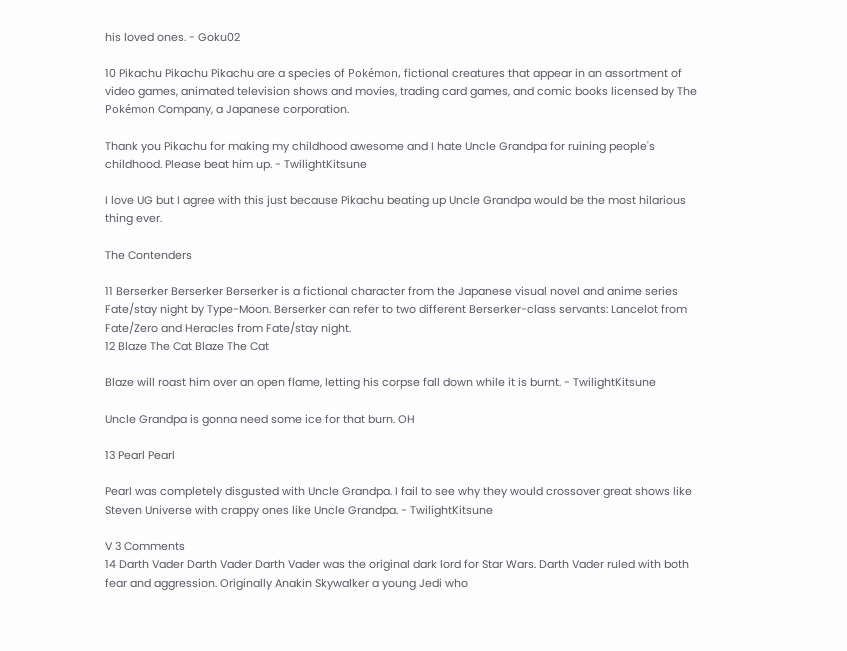his loved ones. - Goku02

10 Pikachu Pikachu Pikachu are a species of Pokémon, fictional creatures that appear in an assortment of video games, animated television shows and movies, trading card games, and comic books licensed by The Pokémon Company, a Japanese corporation.

Thank you Pikachu for making my childhood awesome and I hate Uncle Grandpa for ruining people's childhood. Please beat him up. - TwilightKitsune

I love UG but I agree with this just because Pikachu beating up Uncle Grandpa would be the most hilarious thing ever.

The Contenders

11 Berserker Berserker Berserker is a fictional character from the Japanese visual novel and anime series Fate/stay night by Type-Moon. Berserker can refer to two different Berserker-class servants: Lancelot from Fate/Zero and Heracles from Fate/stay night.
12 Blaze The Cat Blaze The Cat

Blaze will roast him over an open flame, letting his corpse fall down while it is burnt. - TwilightKitsune

Uncle Grandpa is gonna need some ice for that burn. OH

13 Pearl Pearl

Pearl was completely disgusted with Uncle Grandpa. I fail to see why they would crossover great shows like Steven Universe with crappy ones like Uncle Grandpa. - TwilightKitsune

V 3 Comments
14 Darth Vader Darth Vader Darth Vader was the original dark lord for Star Wars. Darth Vader ruled with both fear and aggression. Originally Anakin Skywalker a young Jedi who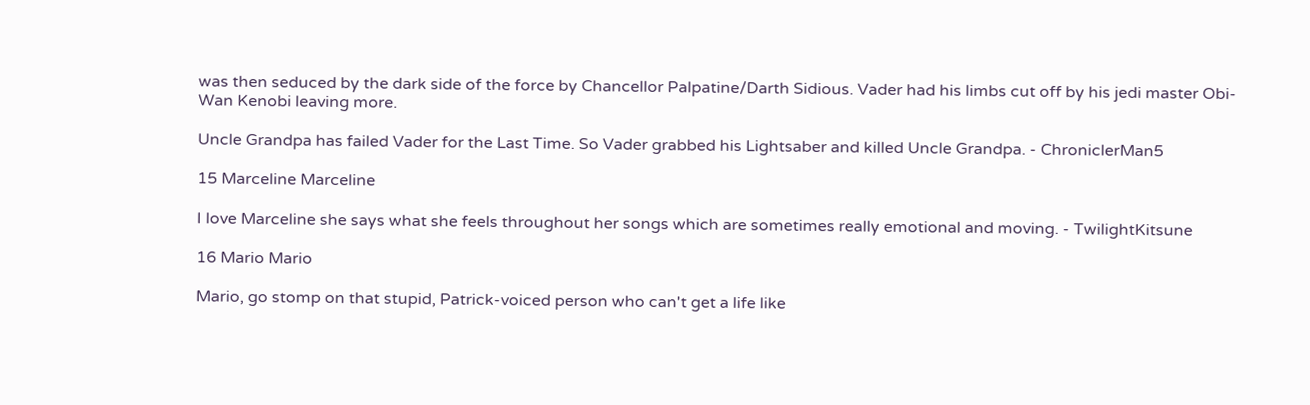was then seduced by the dark side of the force by Chancellor Palpatine/Darth Sidious. Vader had his limbs cut off by his jedi master Obi-Wan Kenobi leaving more.

Uncle Grandpa has failed Vader for the Last Time. So Vader grabbed his Lightsaber and killed Uncle Grandpa. - ChroniclerMan5

15 Marceline Marceline

I love Marceline she says what she feels throughout her songs which are sometimes really emotional and moving. - TwilightKitsune

16 Mario Mario

Mario, go stomp on that stupid, Patrick-voiced person who can't get a life like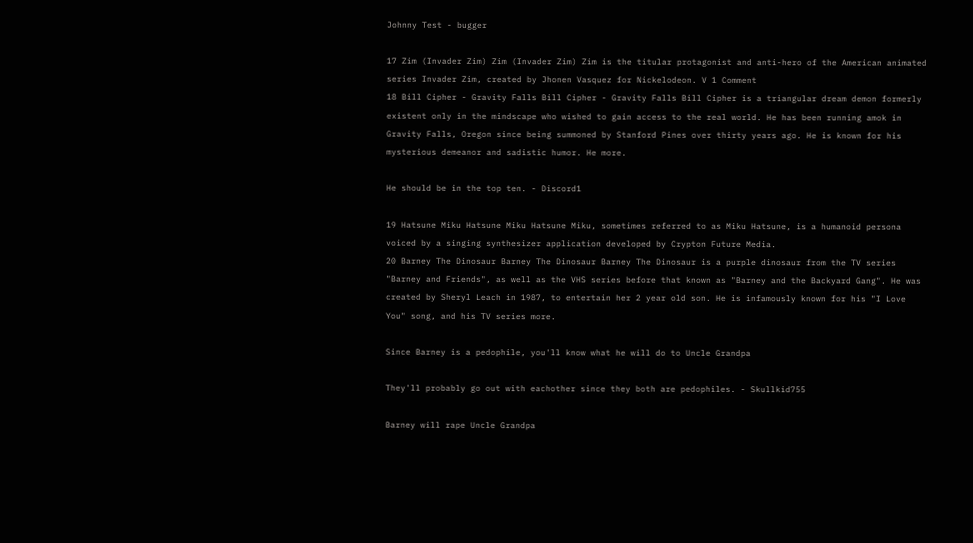Johnny Test - bugger

17 Zim (Invader Zim) Zim (Invader Zim) Zim is the titular protagonist and anti-hero of the American animated series Invader Zim, created by Jhonen Vasquez for Nickelodeon. V 1 Comment
18 Bill Cipher - Gravity Falls Bill Cipher - Gravity Falls Bill Cipher is a triangular dream demon formerly existent only in the mindscape who wished to gain access to the real world. He has been running amok in Gravity Falls, Oregon since being summoned by Stanford Pines over thirty years ago. He is known for his mysterious demeanor and sadistic humor. He more.

He should be in the top ten. - Discord1

19 Hatsune Miku Hatsune Miku Hatsune Miku, sometimes referred to as Miku Hatsune, is a humanoid persona voiced by a singing synthesizer application developed by Crypton Future Media.
20 Barney The Dinosaur Barney The Dinosaur Barney The Dinosaur is a purple dinosaur from the TV series "Barney and Friends", as well as the VHS series before that known as "Barney and the Backyard Gang". He was created by Sheryl Leach in 1987, to entertain her 2 year old son. He is infamously known for his "I Love You" song, and his TV series more.

Since Barney is a pedophile, you'll know what he will do to Uncle Grandpa

They'll probably go out with eachother since they both are pedophiles. - Skullkid755

Barney will rape Uncle Grandpa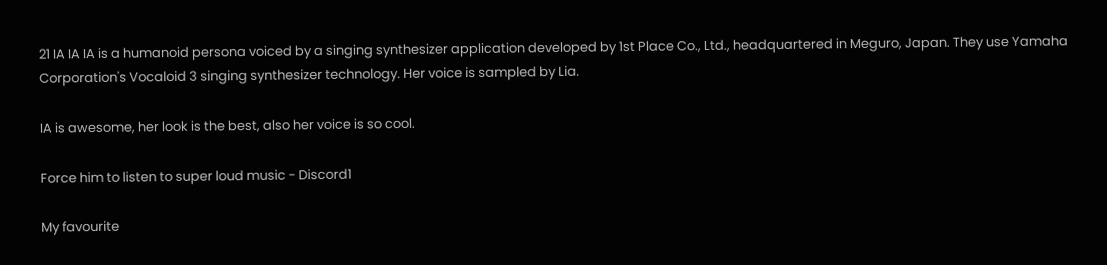21 IA IA IA is a humanoid persona voiced by a singing synthesizer application developed by 1st Place Co., Ltd., headquartered in Meguro, Japan. They use Yamaha Corporation's Vocaloid 3 singing synthesizer technology. Her voice is sampled by Lia.

IA is awesome, her look is the best, also her voice is so cool.

Force him to listen to super loud music - Discord1

My favourite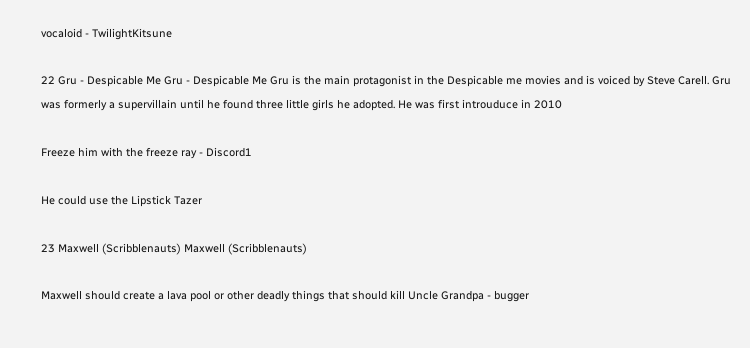vocaloid - TwilightKitsune

22 Gru - Despicable Me Gru - Despicable Me Gru is the main protagonist in the Despicable me movies and is voiced by Steve Carell. Gru was formerly a supervillain until he found three little girls he adopted. He was first introuduce in 2010

Freeze him with the freeze ray - Discord1

He could use the Lipstick Tazer

23 Maxwell (Scribblenauts) Maxwell (Scribblenauts)

Maxwell should create a lava pool or other deadly things that should kill Uncle Grandpa - bugger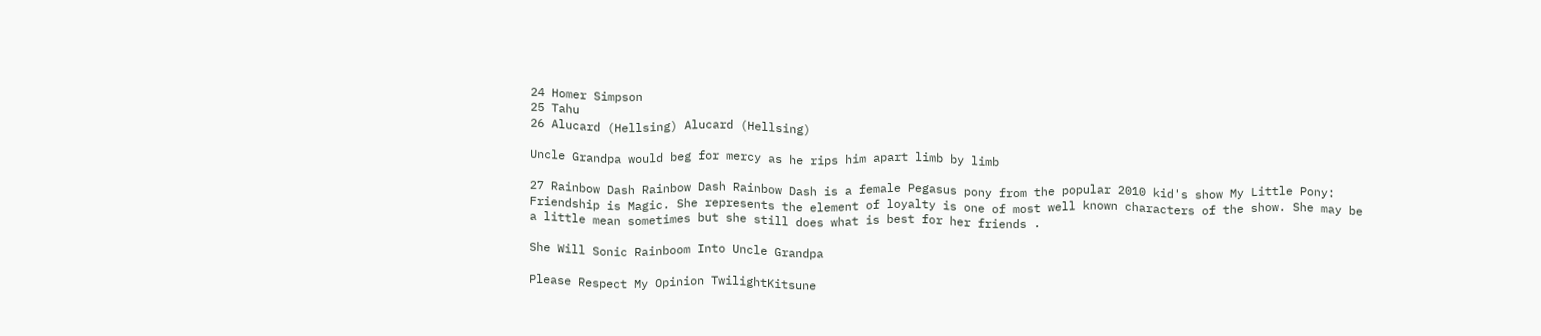24 Homer Simpson
25 Tahu
26 Alucard (Hellsing) Alucard (Hellsing)

Uncle Grandpa would beg for mercy as he rips him apart limb by limb

27 Rainbow Dash Rainbow Dash Rainbow Dash is a female Pegasus pony from the popular 2010 kid's show My Little Pony: Friendship is Magic. She represents the element of loyalty is one of most well known characters of the show. She may be a little mean sometimes but she still does what is best for her friends .

She Will Sonic Rainboom Into Uncle Grandpa

Please Respect My Opinion TwilightKitsune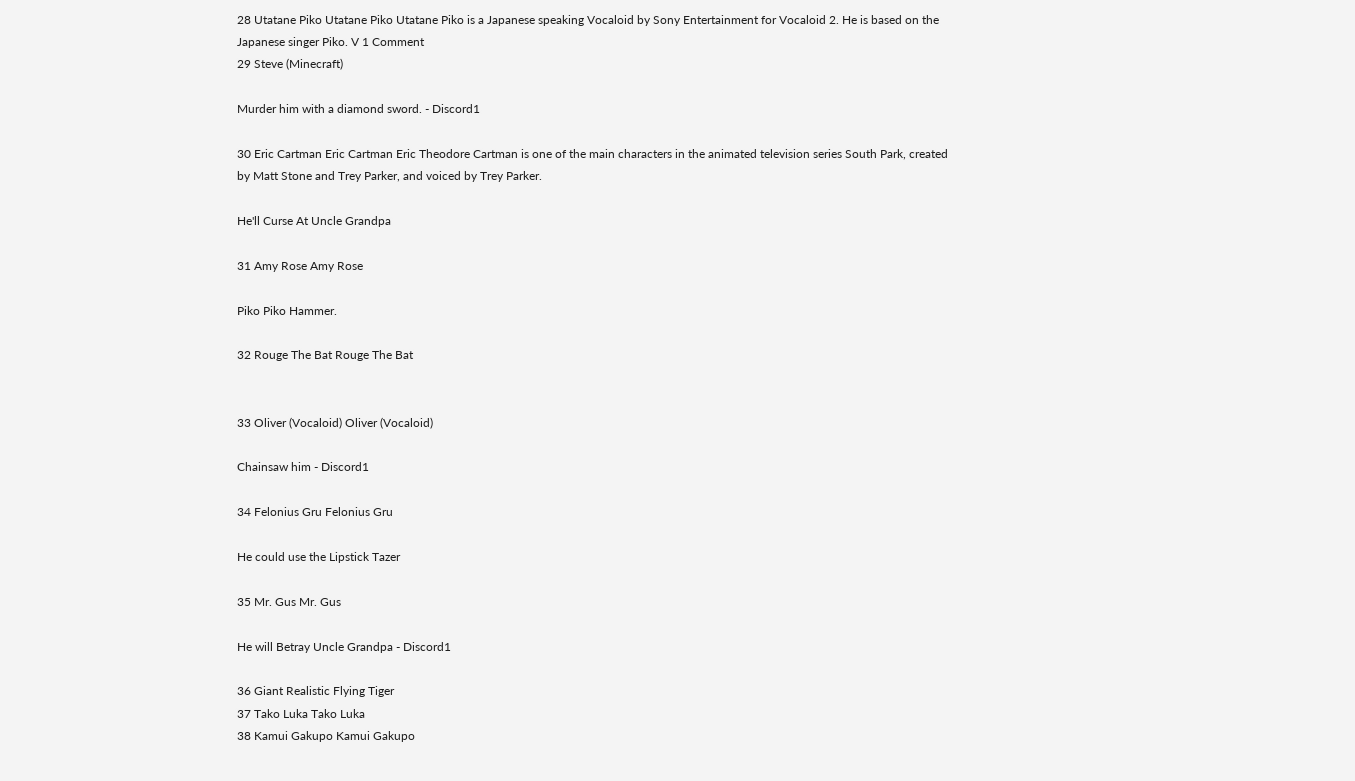28 Utatane Piko Utatane Piko Utatane Piko is a Japanese speaking Vocaloid by Sony Entertainment for Vocaloid 2. He is based on the Japanese singer Piko. V 1 Comment
29 Steve (Minecraft)

Murder him with a diamond sword. - Discord1

30 Eric Cartman Eric Cartman Eric Theodore Cartman is one of the main characters in the animated television series South Park, created by Matt Stone and Trey Parker, and voiced by Trey Parker.

He'll Curse At Uncle Grandpa

31 Amy Rose Amy Rose

Piko Piko Hammer.

32 Rouge The Bat Rouge The Bat


33 Oliver (Vocaloid) Oliver (Vocaloid)

Chainsaw him - Discord1

34 Felonius Gru Felonius Gru

He could use the Lipstick Tazer

35 Mr. Gus Mr. Gus

He will Betray Uncle Grandpa - Discord1

36 Giant Realistic Flying Tiger
37 Tako Luka Tako Luka
38 Kamui Gakupo Kamui Gakupo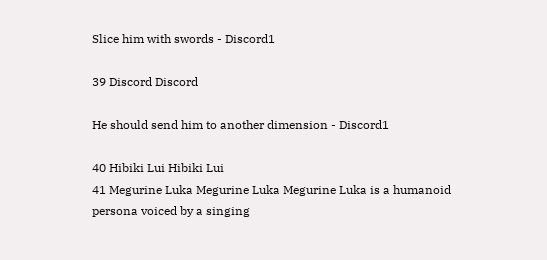Slice him with swords - Discord1

39 Discord Discord

He should send him to another dimension - Discord1

40 Hibiki Lui Hibiki Lui
41 Megurine Luka Megurine Luka Megurine Luka is a humanoid persona voiced by a singing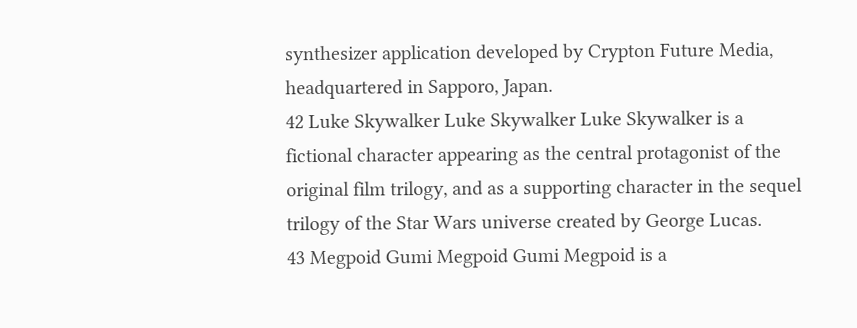synthesizer application developed by Crypton Future Media, headquartered in Sapporo, Japan.
42 Luke Skywalker Luke Skywalker Luke Skywalker is a fictional character appearing as the central protagonist of the original film trilogy, and as a supporting character in the sequel trilogy of the Star Wars universe created by George Lucas.
43 Megpoid Gumi Megpoid Gumi Megpoid is a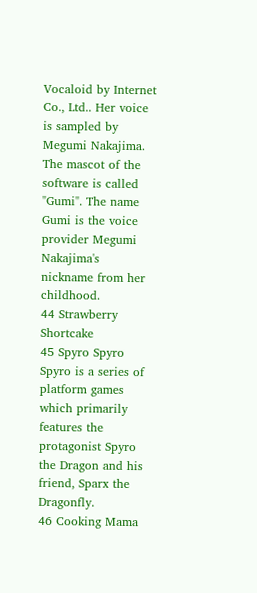Vocaloid by Internet Co., Ltd.. Her voice is sampled by Megumi Nakajima. The mascot of the software is called "Gumi". The name Gumi is the voice provider Megumi Nakajima's nickname from her childhood.
44 Strawberry Shortcake
45 Spyro Spyro Spyro is a series of platform games which primarily features the protagonist Spyro the Dragon and his friend, Sparx the Dragonfly.
46 Cooking Mama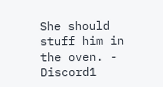She should stuff him in the oven. - Discord1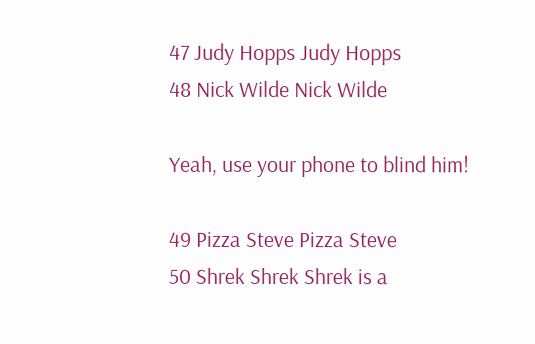47 Judy Hopps Judy Hopps
48 Nick Wilde Nick Wilde

Yeah, use your phone to blind him!

49 Pizza Steve Pizza Steve
50 Shrek Shrek Shrek is a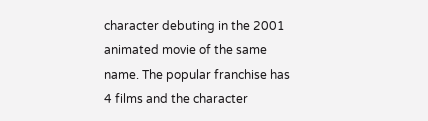character debuting in the 2001 animated movie of the same name. The popular franchise has 4 films and the character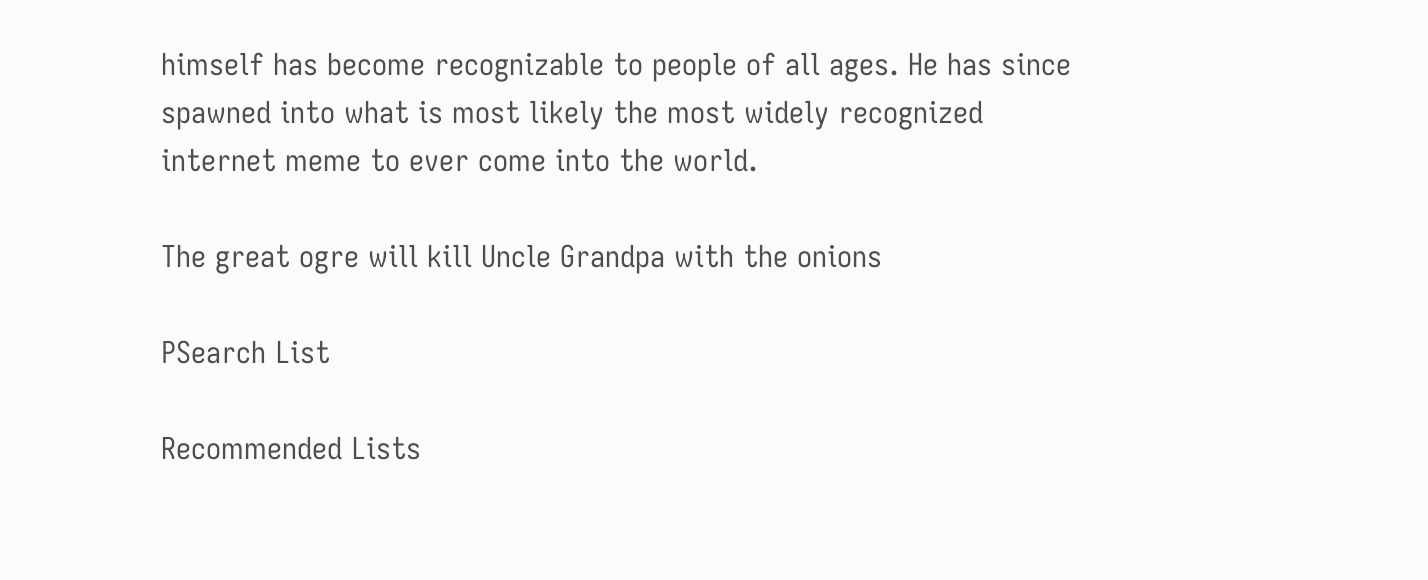himself has become recognizable to people of all ages. He has since spawned into what is most likely the most widely recognized internet meme to ever come into the world.

The great ogre will kill Uncle Grandpa with the onions

PSearch List

Recommended Lists